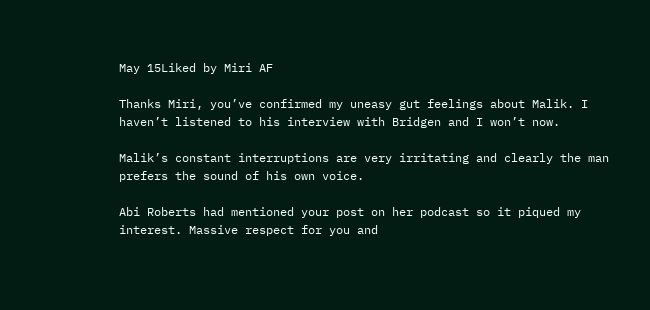May 15Liked by Miri AF

Thanks Miri, you’ve confirmed my uneasy gut feelings about Malik. I haven’t listened to his interview with Bridgen and I won’t now.

Malik’s constant interruptions are very irritating and clearly the man prefers the sound of his own voice.

Abi Roberts had mentioned your post on her podcast so it piqued my interest. Massive respect for you and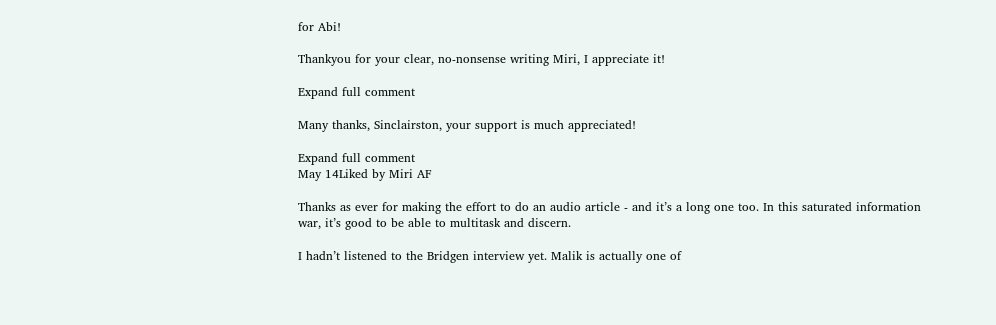for Abi!

Thankyou for your clear, no-nonsense writing Miri, I appreciate it!

Expand full comment

Many thanks, Sinclairston, your support is much appreciated!

Expand full comment
May 14Liked by Miri AF

Thanks as ever for making the effort to do an audio article - and it’s a long one too. In this saturated information war, it’s good to be able to multitask and discern.

I hadn’t listened to the Bridgen interview yet. Malik is actually one of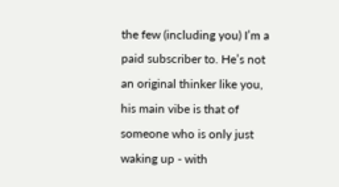the few (including you) I’m a paid subscriber to. He’s not an original thinker like you, his main vibe is that of someone who is only just waking up - with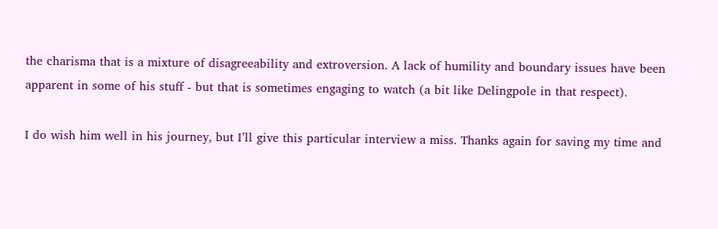the charisma that is a mixture of disagreeability and extroversion. A lack of humility and boundary issues have been apparent in some of his stuff - but that is sometimes engaging to watch (a bit like Delingpole in that respect).

I do wish him well in his journey, but I’ll give this particular interview a miss. Thanks again for saving my time and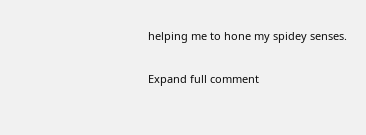helping me to hone my spidey senses.

Expand full comment